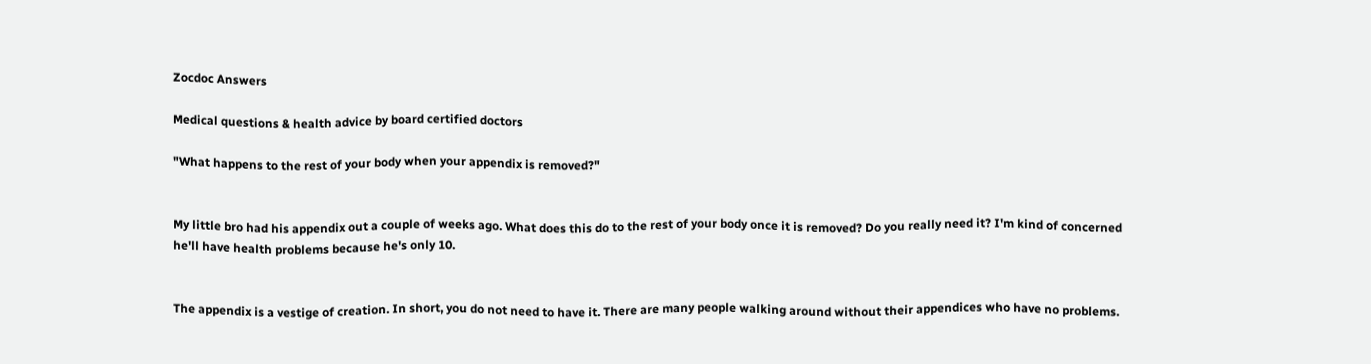Zocdoc Answers

Medical questions & health advice by board certified doctors

"What happens to the rest of your body when your appendix is removed?"


My little bro had his appendix out a couple of weeks ago. What does this do to the rest of your body once it is removed? Do you really need it? I'm kind of concerned he'll have health problems because he's only 10.


The appendix is a vestige of creation. In short, you do not need to have it. There are many people walking around without their appendices who have no problems.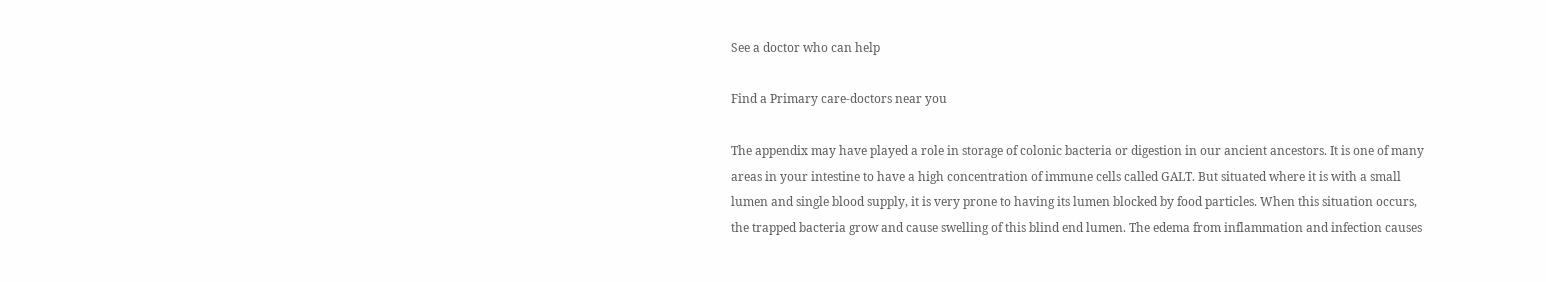See a doctor who can help

Find a Primary care-doctors near you

The appendix may have played a role in storage of colonic bacteria or digestion in our ancient ancestors. It is one of many areas in your intestine to have a high concentration of immune cells called GALT. But situated where it is with a small lumen and single blood supply, it is very prone to having its lumen blocked by food particles. When this situation occurs, the trapped bacteria grow and cause swelling of this blind end lumen. The edema from inflammation and infection causes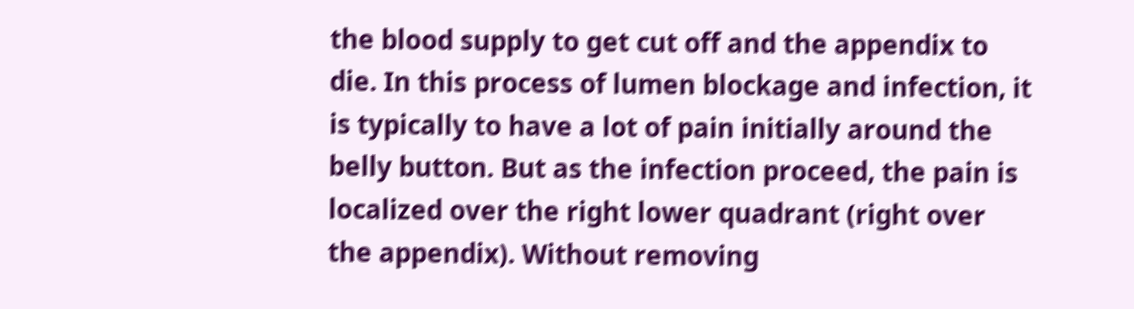the blood supply to get cut off and the appendix to die. In this process of lumen blockage and infection, it is typically to have a lot of pain initially around the belly button. But as the infection proceed, the pain is localized over the right lower quadrant (right over the appendix). Without removing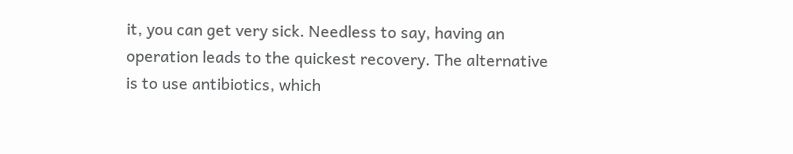it, you can get very sick. Needless to say, having an operation leads to the quickest recovery. The alternative is to use antibiotics, which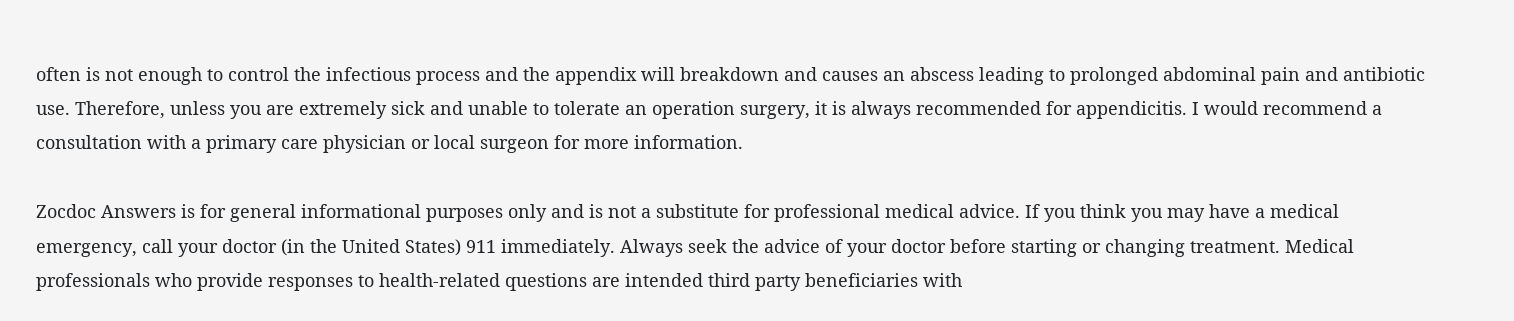often is not enough to control the infectious process and the appendix will breakdown and causes an abscess leading to prolonged abdominal pain and antibiotic use. Therefore, unless you are extremely sick and unable to tolerate an operation surgery, it is always recommended for appendicitis. I would recommend a consultation with a primary care physician or local surgeon for more information.

Zocdoc Answers is for general informational purposes only and is not a substitute for professional medical advice. If you think you may have a medical emergency, call your doctor (in the United States) 911 immediately. Always seek the advice of your doctor before starting or changing treatment. Medical professionals who provide responses to health-related questions are intended third party beneficiaries with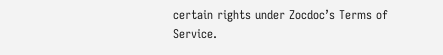certain rights under Zocdoc’s Terms of Service.